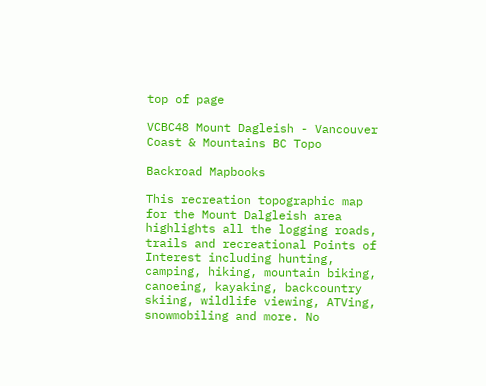top of page

VCBC48 Mount Dagleish - Vancouver Coast & Mountains BC Topo

Backroad Mapbooks

This recreation topographic map for the Mount Dalgleish area highlights all the logging roads, trails and recreational Points of Interest including hunting, camping, hiking, mountain biking, canoeing, kayaking, backcountry skiing, wildlife viewing, ATVing, snowmobiling and more. No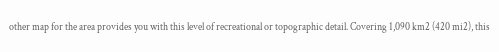other map for the area provides you with this level of recreational or topographic detail. Covering 1,090 km2 (420 mi2), this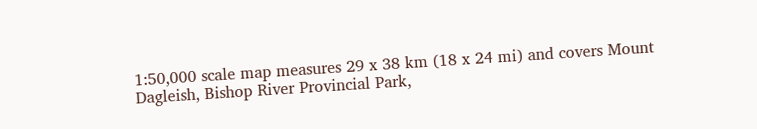1:50,000 scale map measures 29 x 38 km (18 x 24 mi) and covers Mount Dagleish, Bishop River Provincial Park,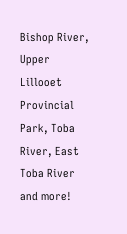Bishop River, Upper Lillooet Provincial Park, Toba River, East Toba River and more!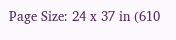Page Size: 24 x 37 in (610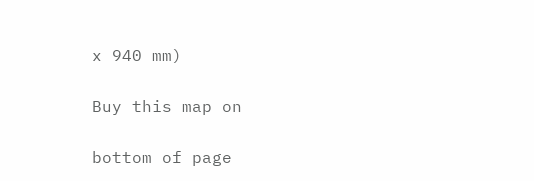x 940 mm)

Buy this map on

bottom of page